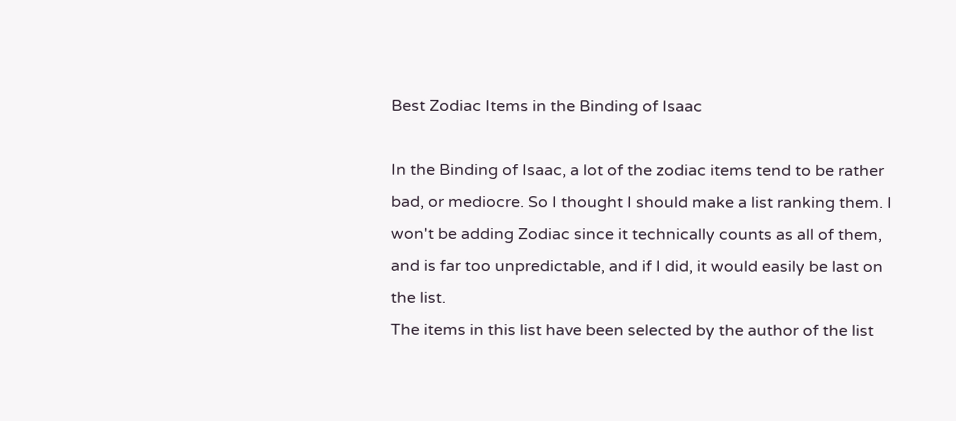Best Zodiac Items in the Binding of Isaac

In the Binding of Isaac, a lot of the zodiac items tend to be rather bad, or mediocre. So I thought I should make a list ranking them. I won't be adding Zodiac since it technically counts as all of them, and is far too unpredictable, and if I did, it would easily be last on the list.
The items in this list have been selected by the author of the list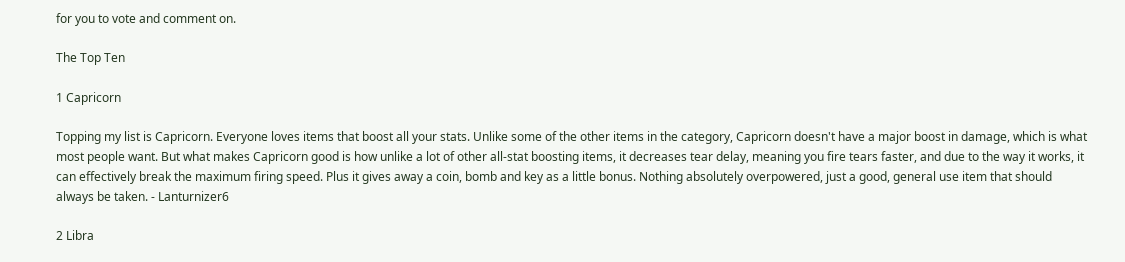for you to vote and comment on.

The Top Ten

1 Capricorn

Topping my list is Capricorn. Everyone loves items that boost all your stats. Unlike some of the other items in the category, Capricorn doesn't have a major boost in damage, which is what most people want. But what makes Capricorn good is how unlike a lot of other all-stat boosting items, it decreases tear delay, meaning you fire tears faster, and due to the way it works, it can effectively break the maximum firing speed. Plus it gives away a coin, bomb and key as a little bonus. Nothing absolutely overpowered, just a good, general use item that should always be taken. - Lanturnizer6

2 Libra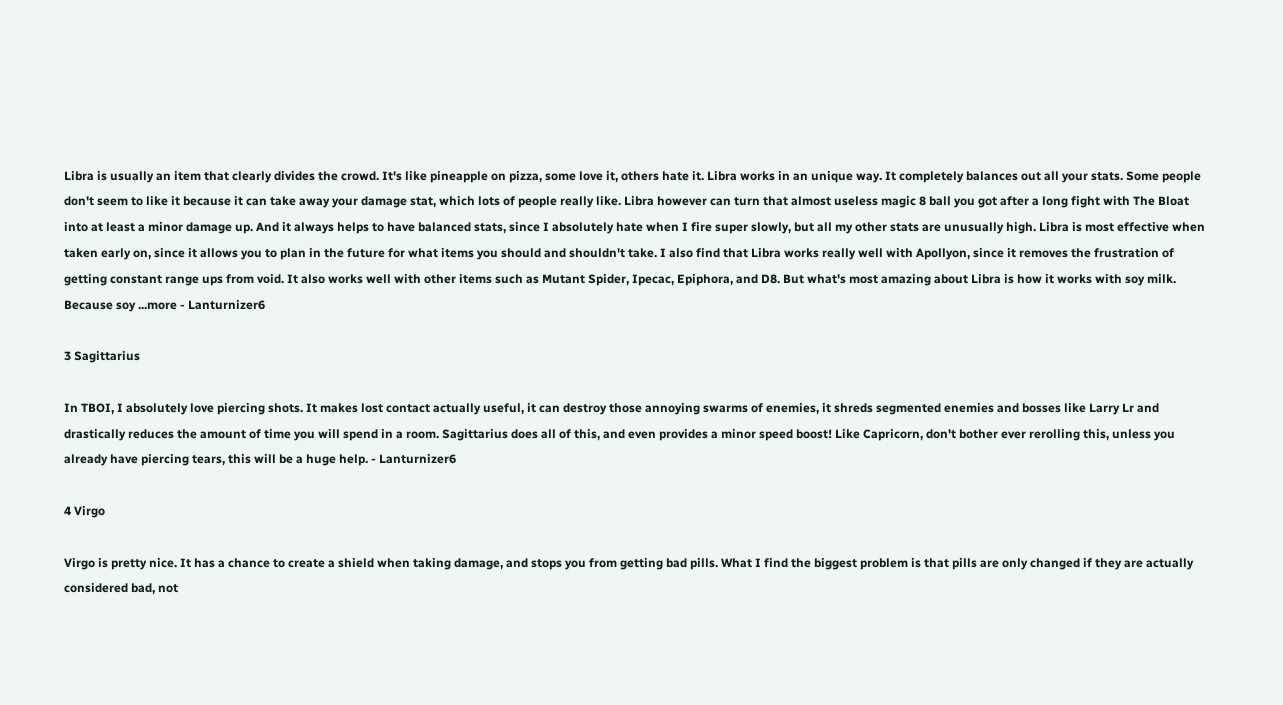Libra is usually an item that clearly divides the crowd. It's like pineapple on pizza, some love it, others hate it. Libra works in an unique way. It completely balances out all your stats. Some people don't seem to like it because it can take away your damage stat, which lots of people really like. Libra however can turn that almost useless magic 8 ball you got after a long fight with The Bloat into at least a minor damage up. And it always helps to have balanced stats, since I absolutely hate when I fire super slowly, but all my other stats are unusually high. Libra is most effective when taken early on, since it allows you to plan in the future for what items you should and shouldn't take. I also find that Libra works really well with Apollyon, since it removes the frustration of getting constant range ups from void. It also works well with other items such as Mutant Spider, Ipecac, Epiphora, and D8. But what's most amazing about Libra is how it works with soy milk. Because soy ...more - Lanturnizer6

3 Sagittarius

In TBOI, I absolutely love piercing shots. It makes lost contact actually useful, it can destroy those annoying swarms of enemies, it shreds segmented enemies and bosses like Larry Lr and drastically reduces the amount of time you will spend in a room. Sagittarius does all of this, and even provides a minor speed boost! Like Capricorn, don't bother ever rerolling this, unless you already have piercing tears, this will be a huge help. - Lanturnizer6

4 Virgo

Virgo is pretty nice. It has a chance to create a shield when taking damage, and stops you from getting bad pills. What I find the biggest problem is that pills are only changed if they are actually considered bad, not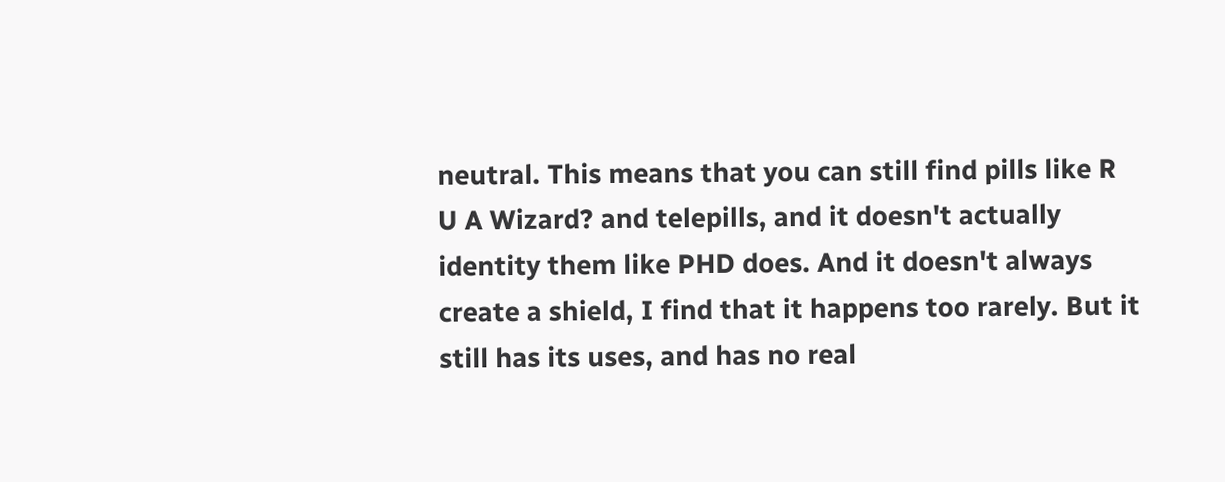neutral. This means that you can still find pills like R U A Wizard? and telepills, and it doesn't actually identity them like PHD does. And it doesn't always create a shield, I find that it happens too rarely. But it still has its uses, and has no real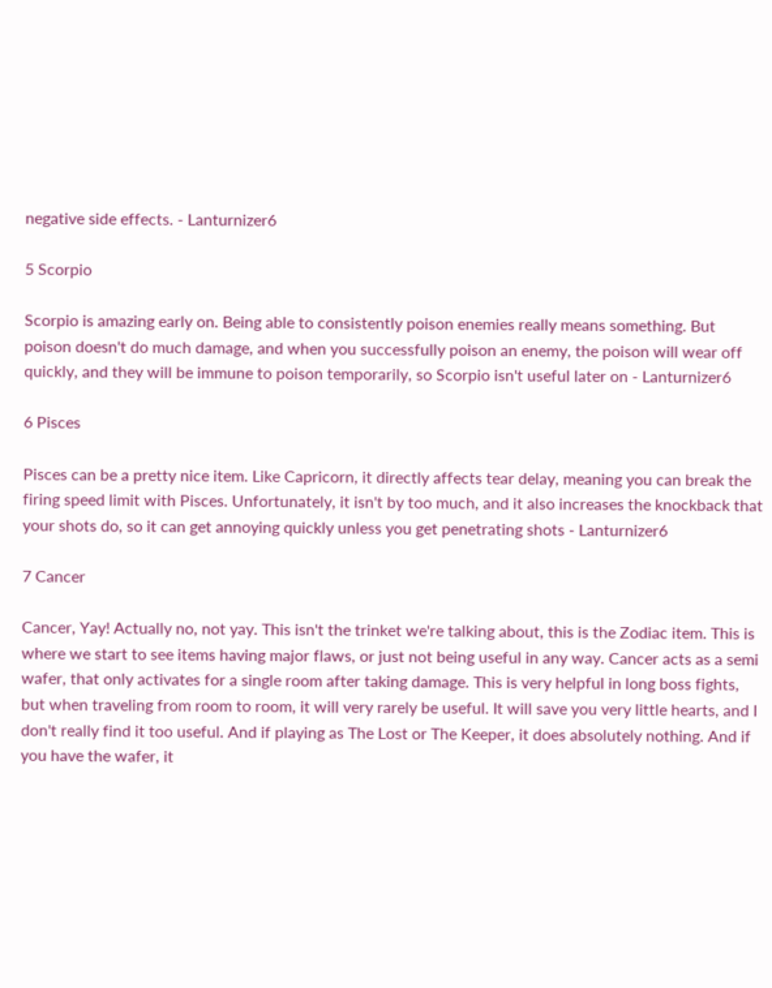negative side effects. - Lanturnizer6

5 Scorpio

Scorpio is amazing early on. Being able to consistently poison enemies really means something. But poison doesn't do much damage, and when you successfully poison an enemy, the poison will wear off quickly, and they will be immune to poison temporarily, so Scorpio isn't useful later on - Lanturnizer6

6 Pisces

Pisces can be a pretty nice item. Like Capricorn, it directly affects tear delay, meaning you can break the firing speed limit with Pisces. Unfortunately, it isn't by too much, and it also increases the knockback that your shots do, so it can get annoying quickly unless you get penetrating shots - Lanturnizer6

7 Cancer

Cancer, Yay! Actually no, not yay. This isn't the trinket we're talking about, this is the Zodiac item. This is where we start to see items having major flaws, or just not being useful in any way. Cancer acts as a semi wafer, that only activates for a single room after taking damage. This is very helpful in long boss fights, but when traveling from room to room, it will very rarely be useful. It will save you very little hearts, and I don't really find it too useful. And if playing as The Lost or The Keeper, it does absolutely nothing. And if you have the wafer, it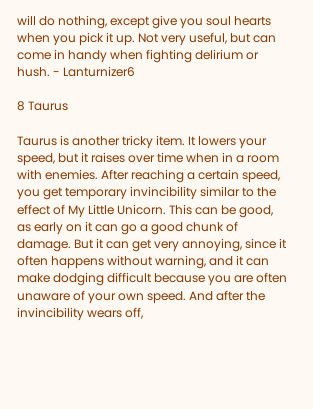will do nothing, except give you soul hearts when you pick it up. Not very useful, but can come in handy when fighting delirium or hush. - Lanturnizer6

8 Taurus

Taurus is another tricky item. It lowers your speed, but it raises over time when in a room with enemies. After reaching a certain speed, you get temporary invincibility similar to the effect of My Little Unicorn. This can be good, as early on it can go a good chunk of damage. But it can get very annoying, since it often happens without warning, and it can make dodging difficult because you are often unaware of your own speed. And after the invincibility wears off,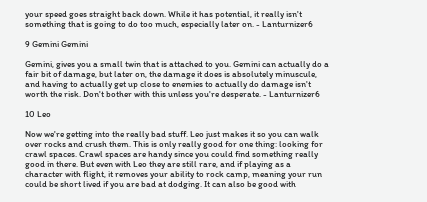your speed goes straight back down. While it has potential, it really isn't something that is going to do too much, especially later on. - Lanturnizer6

9 Gemini Gemini

Gemini, gives you a small twin that is attached to you. Gemini can actually do a fair bit of damage, but later on, the damage it does is absolutely minuscule, and having to actually get up close to enemies to actually do damage isn't worth the risk. Don't bother with this unless you're desperate. - Lanturnizer6

10 Leo

Now we're getting into the really bad stuff. Leo just makes it so you can walk over rocks and crush them. This is only really good for one thing: looking for crawl spaces. Crawl spaces are handy since you could find something really good in there. But even with Leo they are still rare, and if playing as a character with flight, it removes your ability to rock camp, meaning your run could be short lived if you are bad at dodging. It can also be good with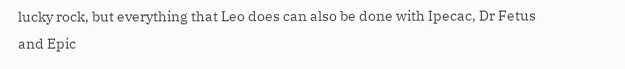lucky rock, but everything that Leo does can also be done with Ipecac, Dr Fetus and Epic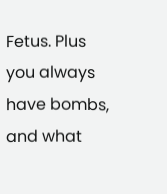Fetus. Plus you always have bombs, and what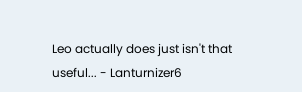Leo actually does just isn't that useful... - Lanturnizer6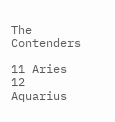The Contenders

11 Aries
12 Aquarius